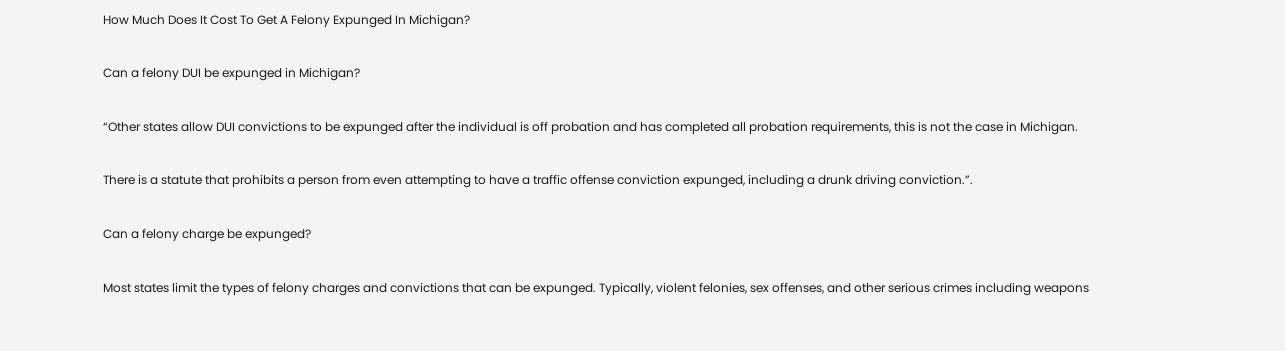How Much Does It Cost To Get A Felony Expunged In Michigan?

Can a felony DUI be expunged in Michigan?

“Other states allow DUI convictions to be expunged after the individual is off probation and has completed all probation requirements, this is not the case in Michigan.

There is a statute that prohibits a person from even attempting to have a traffic offense conviction expunged, including a drunk driving conviction.”.

Can a felony charge be expunged?

Most states limit the types of felony charges and convictions that can be expunged. Typically, violent felonies, sex offenses, and other serious crimes including weapons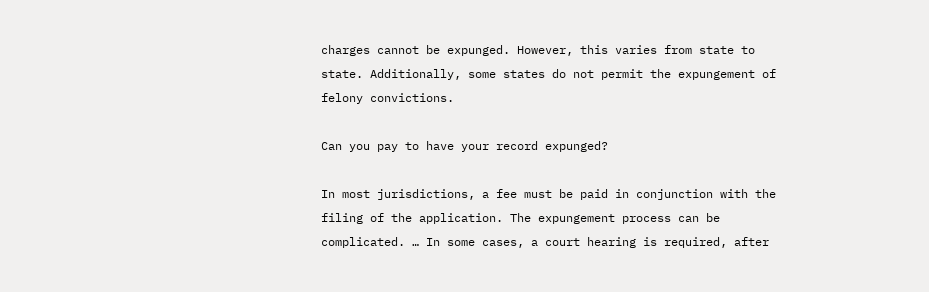charges cannot be expunged. However, this varies from state to state. Additionally, some states do not permit the expungement of felony convictions.

Can you pay to have your record expunged?

In most jurisdictions, a fee must be paid in conjunction with the filing of the application. The expungement process can be complicated. … In some cases, a court hearing is required, after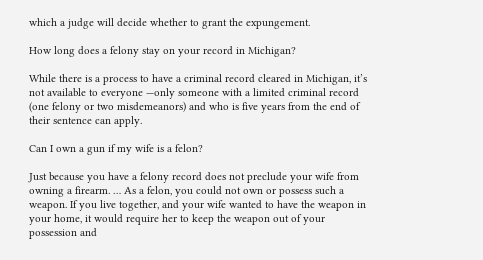which a judge will decide whether to grant the expungement.

How long does a felony stay on your record in Michigan?

While there is a process to have a criminal record cleared in Michigan, it’s not available to everyone —only someone with a limited criminal record (one felony or two misdemeanors) and who is five years from the end of their sentence can apply.

Can I own a gun if my wife is a felon?

Just because you have a felony record does not preclude your wife from owning a firearm. … As a felon, you could not own or possess such a weapon. If you live together, and your wife wanted to have the weapon in your home, it would require her to keep the weapon out of your possession and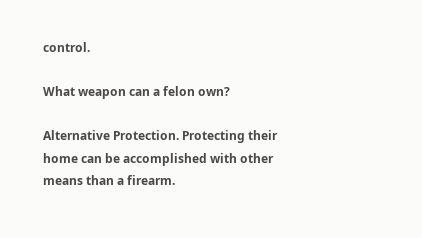control.

What weapon can a felon own?

Alternative Protection. Protecting their home can be accomplished with other means than a firearm.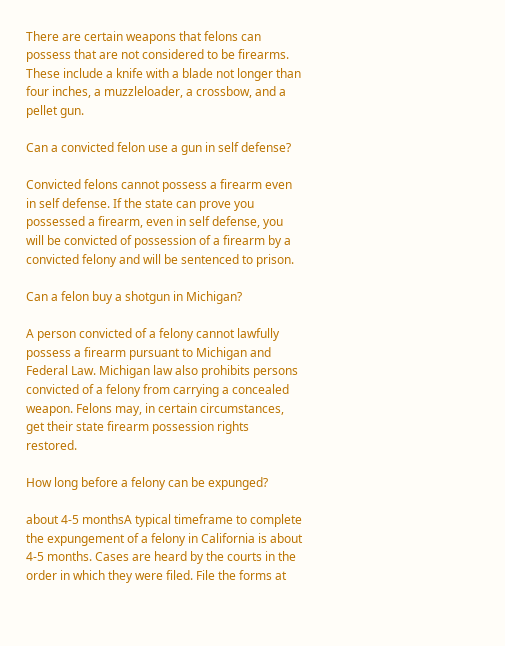There are certain weapons that felons can possess that are not considered to be firearms. These include a knife with a blade not longer than four inches, a muzzleloader, a crossbow, and a pellet gun.

Can a convicted felon use a gun in self defense?

Convicted felons cannot possess a firearm even in self defense. If the state can prove you possessed a firearm, even in self defense, you will be convicted of possession of a firearm by a convicted felony and will be sentenced to prison.

Can a felon buy a shotgun in Michigan?

A person convicted of a felony cannot lawfully possess a firearm pursuant to Michigan and Federal Law. Michigan law also prohibits persons convicted of a felony from carrying a concealed weapon. Felons may, in certain circumstances, get their state firearm possession rights restored.

How long before a felony can be expunged?

about 4-5 monthsA typical timeframe to complete the expungement of a felony in California is about 4-5 months. Cases are heard by the courts in the order in which they were filed. File the forms at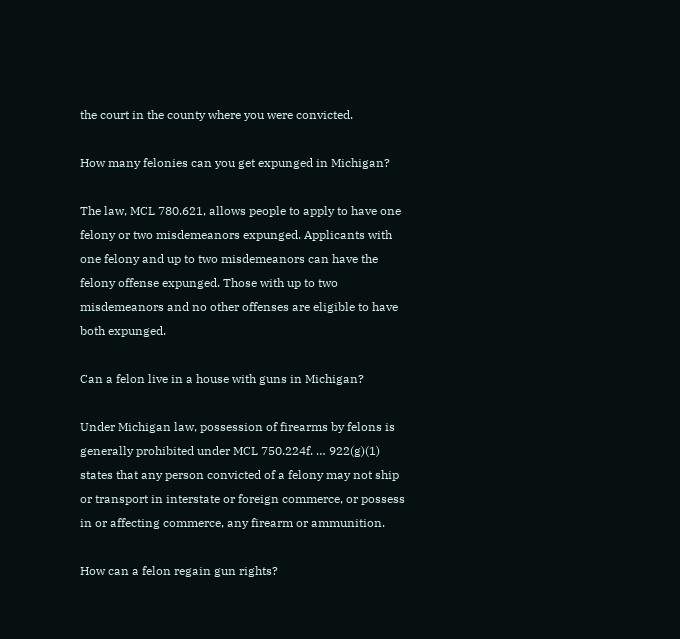the court in the county where you were convicted.

How many felonies can you get expunged in Michigan?

The law, MCL 780.621, allows people to apply to have one felony or two misdemeanors expunged. Applicants with one felony and up to two misdemeanors can have the felony offense expunged. Those with up to two misdemeanors and no other offenses are eligible to have both expunged.

Can a felon live in a house with guns in Michigan?

Under Michigan law, possession of firearms by felons is generally prohibited under MCL 750.224f. … 922(g)(1) states that any person convicted of a felony may not ship or transport in interstate or foreign commerce, or possess in or affecting commerce, any firearm or ammunition.

How can a felon regain gun rights?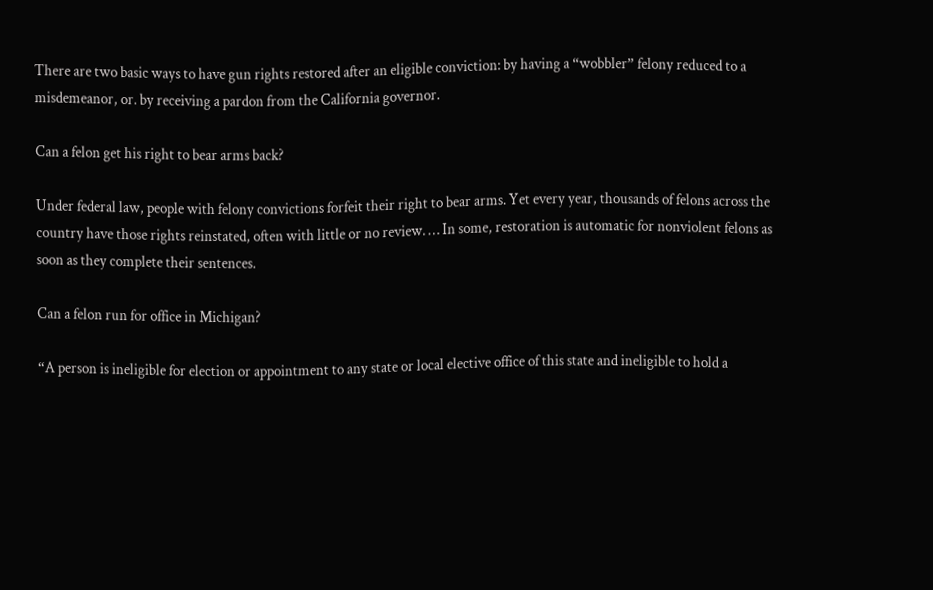There are two basic ways to have gun rights restored after an eligible conviction: by having a “wobbler” felony reduced to a misdemeanor, or. by receiving a pardon from the California governor.

Can a felon get his right to bear arms back?

Under federal law, people with felony convictions forfeit their right to bear arms. Yet every year, thousands of felons across the country have those rights reinstated, often with little or no review. … In some, restoration is automatic for nonviolent felons as soon as they complete their sentences.

Can a felon run for office in Michigan?

“A person is ineligible for election or appointment to any state or local elective office of this state and ineligible to hold a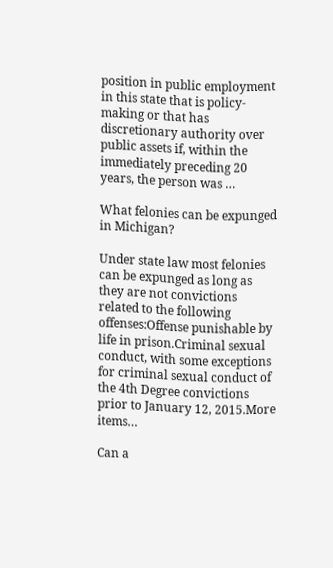position in public employment in this state that is policy-making or that has discretionary authority over public assets if, within the immediately preceding 20 years, the person was …

What felonies can be expunged in Michigan?

Under state law most felonies can be expunged as long as they are not convictions related to the following offenses:Offense punishable by life in prison.Criminal sexual conduct, with some exceptions for criminal sexual conduct of the 4th Degree convictions prior to January 12, 2015.More items…

Can a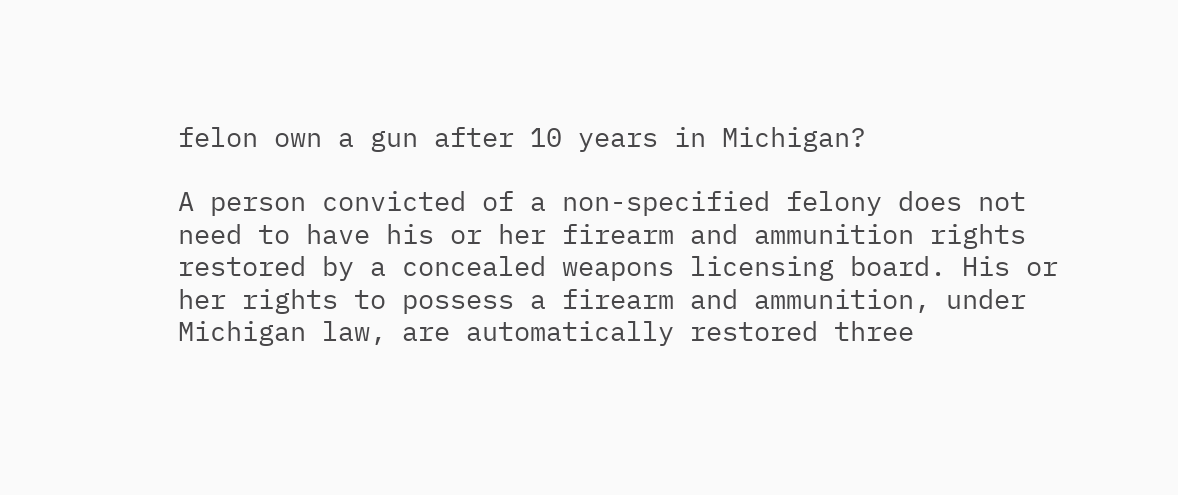felon own a gun after 10 years in Michigan?

A person convicted of a non-specified felony does not need to have his or her firearm and ammunition rights restored by a concealed weapons licensing board. His or her rights to possess a firearm and ammunition, under Michigan law, are automatically restored three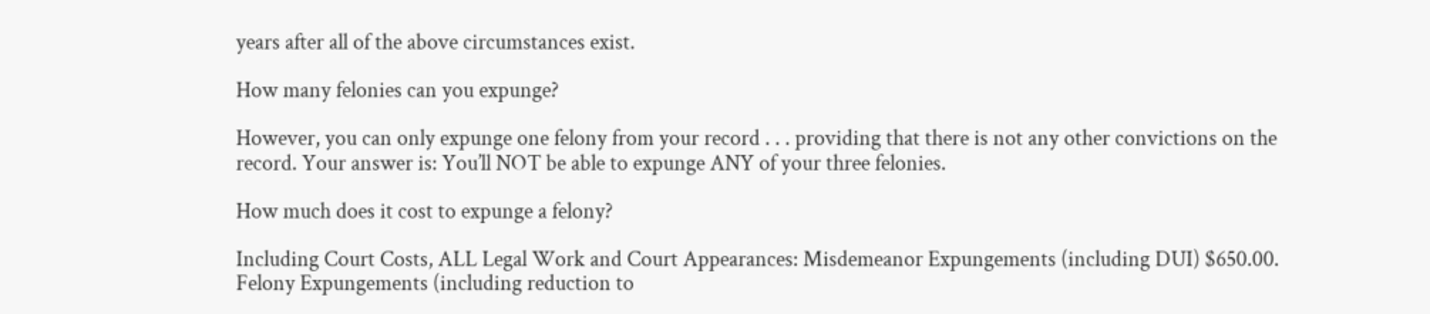years after all of the above circumstances exist.

How many felonies can you expunge?

However, you can only expunge one felony from your record . . . providing that there is not any other convictions on the record. Your answer is: You’ll NOT be able to expunge ANY of your three felonies.

How much does it cost to expunge a felony?

Including Court Costs, ALL Legal Work and Court Appearances: Misdemeanor Expungements (including DUI) $650.00. Felony Expungements (including reduction to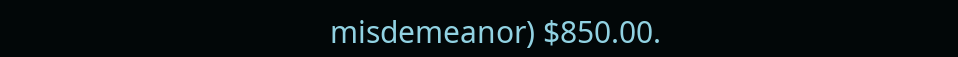misdemeanor) $850.00.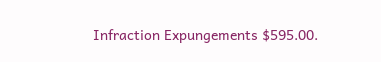Infraction Expungements $595.00.